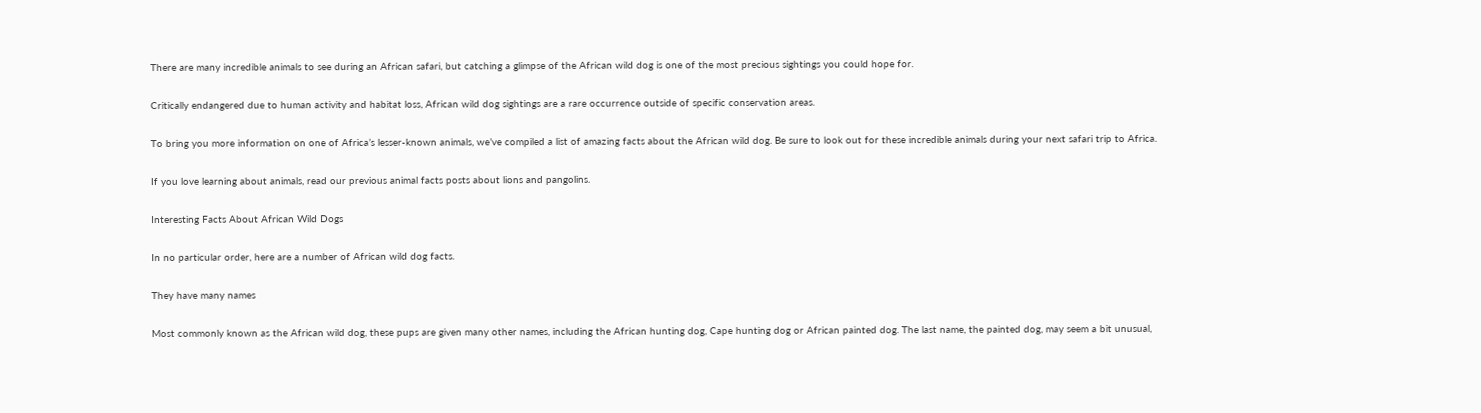There are many incredible animals to see during an African safari, but catching a glimpse of the African wild dog is one of the most precious sightings you could hope for.

Critically endangered due to human activity and habitat loss, African wild dog sightings are a rare occurrence outside of specific conservation areas.

To bring you more information on one of Africa’s lesser-known animals, we’ve compiled a list of amazing facts about the African wild dog. Be sure to look out for these incredible animals during your next safari trip to Africa.

If you love learning about animals, read our previous animal facts posts about lions and pangolins.

Interesting Facts About African Wild Dogs

In no particular order, here are a number of African wild dog facts.

They have many names

Most commonly known as the African wild dog, these pups are given many other names, including the African hunting dog, Cape hunting dog or African painted dog. The last name, the painted dog, may seem a bit unusual,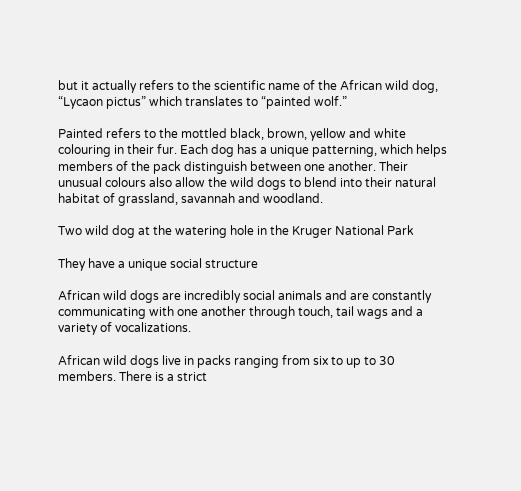but it actually refers to the scientific name of the African wild dog, “Lycaon pictus” which translates to “painted wolf.”

Painted refers to the mottled black, brown, yellow and white colouring in their fur. Each dog has a unique patterning, which helps members of the pack distinguish between one another. Their unusual colours also allow the wild dogs to blend into their natural habitat of grassland, savannah and woodland.

Two wild dog at the watering hole in the Kruger National Park

They have a unique social structure

African wild dogs are incredibly social animals and are constantly communicating with one another through touch, tail wags and a variety of vocalizations.

African wild dogs live in packs ranging from six to up to 30 members. There is a strict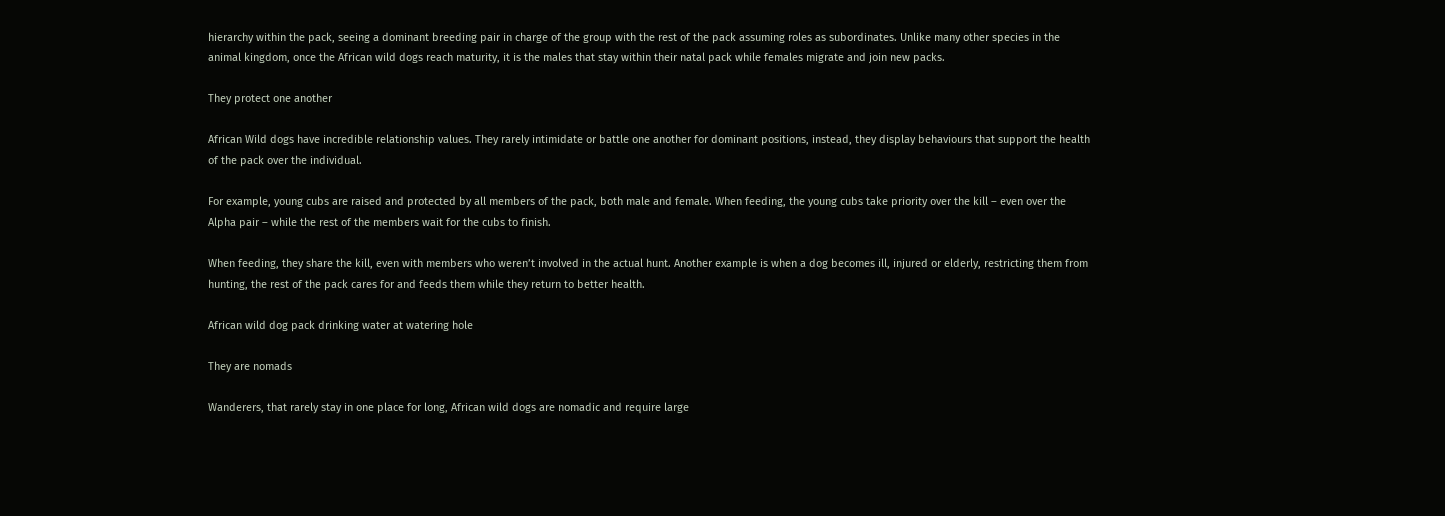hierarchy within the pack, seeing a dominant breeding pair in charge of the group with the rest of the pack assuming roles as subordinates. Unlike many other species in the animal kingdom, once the African wild dogs reach maturity, it is the males that stay within their natal pack while females migrate and join new packs.

They protect one another

African Wild dogs have incredible relationship values. They rarely intimidate or battle one another for dominant positions, instead, they display behaviours that support the health of the pack over the individual.

For example, young cubs are raised and protected by all members of the pack, both male and female. When feeding, the young cubs take priority over the kill – even over the Alpha pair – while the rest of the members wait for the cubs to finish.

When feeding, they share the kill, even with members who weren’t involved in the actual hunt. Another example is when a dog becomes ill, injured or elderly, restricting them from hunting, the rest of the pack cares for and feeds them while they return to better health.

African wild dog pack drinking water at watering hole

They are nomads

Wanderers, that rarely stay in one place for long, African wild dogs are nomadic and require large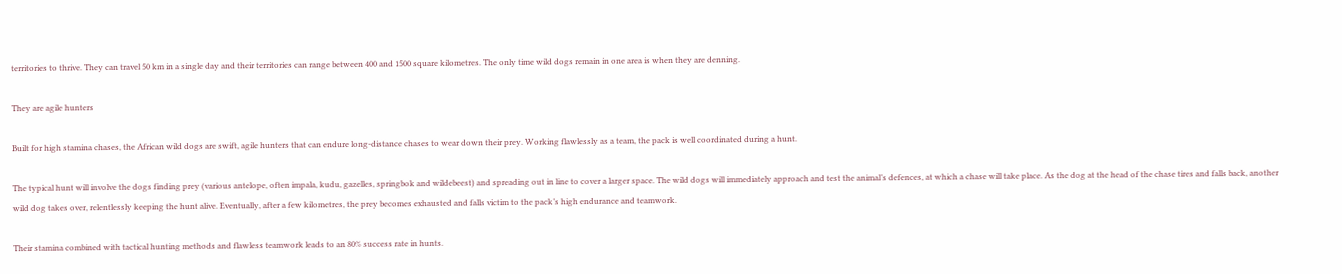territories to thrive. They can travel 50 km in a single day and their territories can range between 400 and 1500 square kilometres. The only time wild dogs remain in one area is when they are denning.

They are agile hunters

Built for high stamina chases, the African wild dogs are swift, agile hunters that can endure long-distance chases to wear down their prey. Working flawlessly as a team, the pack is well coordinated during a hunt.

The typical hunt will involve the dogs finding prey (various antelope, often impala, kudu, gazelles, springbok and wildebeest) and spreading out in line to cover a larger space. The wild dogs will immediately approach and test the animal’s defences, at which a chase will take place. As the dog at the head of the chase tires and falls back, another wild dog takes over, relentlessly keeping the hunt alive. Eventually, after a few kilometres, the prey becomes exhausted and falls victim to the pack’s high endurance and teamwork.

Their stamina combined with tactical hunting methods and flawless teamwork leads to an 80% success rate in hunts.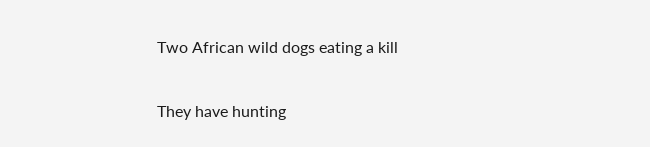Two African wild dogs eating a kill

They have hunting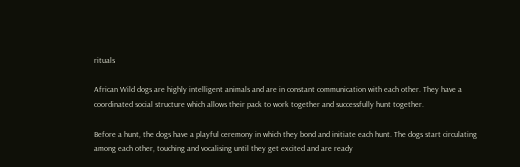rituals

African Wild dogs are highly intelligent animals and are in constant communication with each other. They have a coordinated social structure which allows their pack to work together and successfully hunt together.

Before a hunt, the dogs have a playful ceremony in which they bond and initiate each hunt. The dogs start circulating among each other, touching and vocalising until they get excited and are ready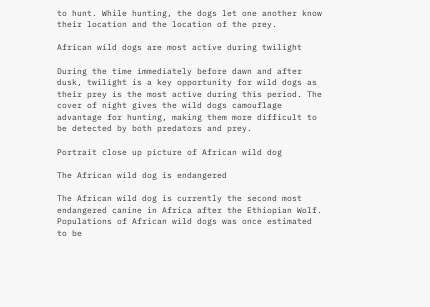to hunt. While hunting, the dogs let one another know their location and the location of the prey.

African wild dogs are most active during twilight

During the time immediately before dawn and after dusk, twilight is a key opportunity for wild dogs as their prey is the most active during this period. The cover of night gives the wild dogs camouflage advantage for hunting, making them more difficult to be detected by both predators and prey.

Portrait close up picture of African wild dog

The African wild dog is endangered

The African wild dog is currently the second most endangered canine in Africa after the Ethiopian Wolf. Populations of African wild dogs was once estimated to be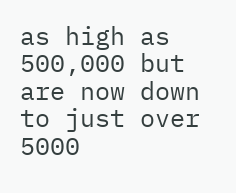as high as 500,000 but are now down to just over 5000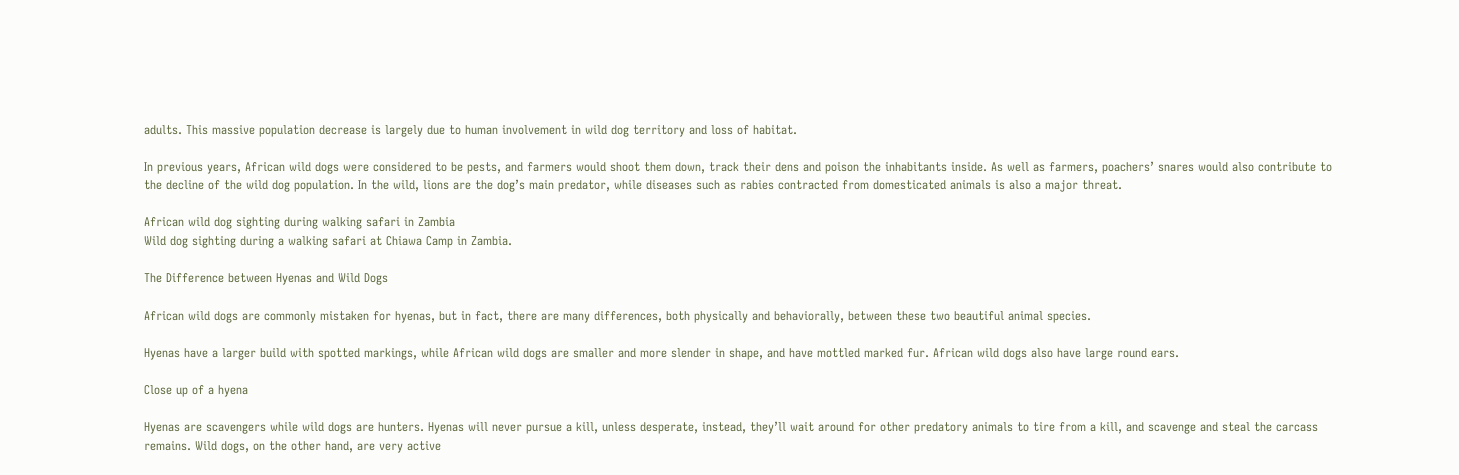adults. This massive population decrease is largely due to human involvement in wild dog territory and loss of habitat.

In previous years, African wild dogs were considered to be pests, and farmers would shoot them down, track their dens and poison the inhabitants inside. As well as farmers, poachers’ snares would also contribute to the decline of the wild dog population. In the wild, lions are the dog’s main predator, while diseases such as rabies contracted from domesticated animals is also a major threat.

African wild dog sighting during walking safari in Zambia
Wild dog sighting during a walking safari at Chiawa Camp in Zambia.

The Difference between Hyenas and Wild Dogs

African wild dogs are commonly mistaken for hyenas, but in fact, there are many differences, both physically and behaviorally, between these two beautiful animal species.

Hyenas have a larger build with spotted markings, while African wild dogs are smaller and more slender in shape, and have mottled marked fur. African wild dogs also have large round ears.

Close up of a hyena

Hyenas are scavengers while wild dogs are hunters. Hyenas will never pursue a kill, unless desperate, instead, they’ll wait around for other predatory animals to tire from a kill, and scavenge and steal the carcass remains. Wild dogs, on the other hand, are very active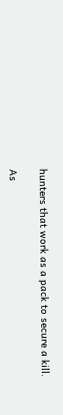hunters that work as a pack to secure a kill.

As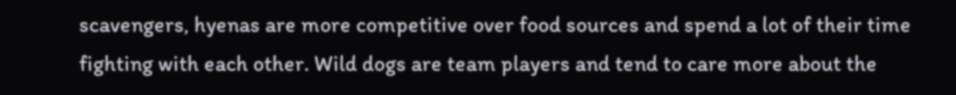scavengers, hyenas are more competitive over food sources and spend a lot of their time fighting with each other. Wild dogs are team players and tend to care more about the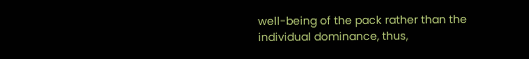well-being of the pack rather than the individual dominance, thus,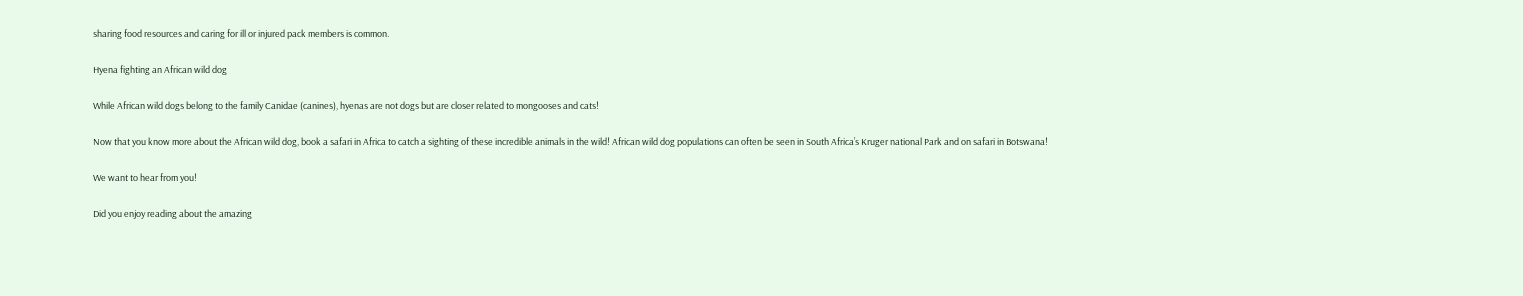sharing food resources and caring for ill or injured pack members is common.

Hyena fighting an African wild dog

While African wild dogs belong to the family Canidae (canines), hyenas are not dogs but are closer related to mongooses and cats!

Now that you know more about the African wild dog, book a safari in Africa to catch a sighting of these incredible animals in the wild! African wild dog populations can often be seen in South Africa’s Kruger national Park and on safari in Botswana!

We want to hear from you!

Did you enjoy reading about the amazing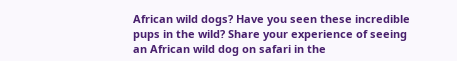African wild dogs? Have you seen these incredible pups in the wild? Share your experience of seeing an African wild dog on safari in the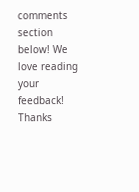comments section below! We love reading your feedback! Thanks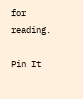for reading.

Pin It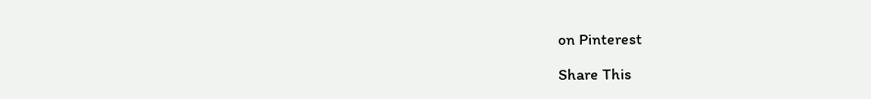on Pinterest

Share This